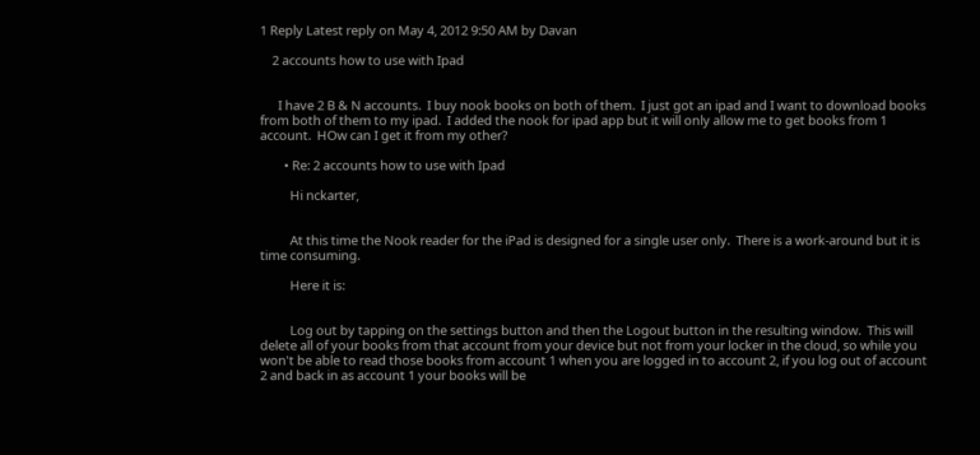1 Reply Latest reply on May 4, 2012 9:50 AM by Davan

    2 accounts how to use with Ipad


      I have 2 B & N accounts.  I buy nook books on both of them.  I just got an ipad and I want to download books from both of them to my ipad.  I added the nook for ipad app but it will only allow me to get books from 1 account.  HOw can I get it from my other?

        • Re: 2 accounts how to use with Ipad

          Hi nckarter,


          At this time the Nook reader for the iPad is designed for a single user only.  There is a work-around but it is time consuming.

          Here it is:


          Log out by tapping on the settings button and then the Logout button in the resulting window.  This will delete all of your books from that account from your device but not from your locker in the cloud, so while you won't be able to read those books from account 1 when you are logged in to account 2, if you log out of account 2 and back in as account 1 your books will be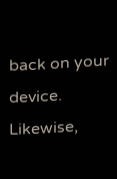back on your device.  Likewise,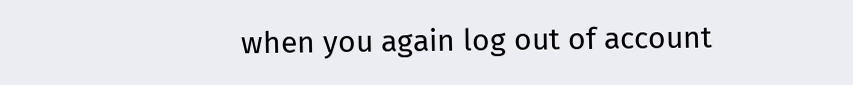when you again log out of account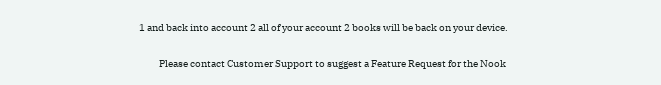1 and back into account 2 all of your account 2 books will be back on your device.


          Please contact Customer Support to suggest a Feature Request for the Nook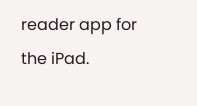reader app for the iPad.